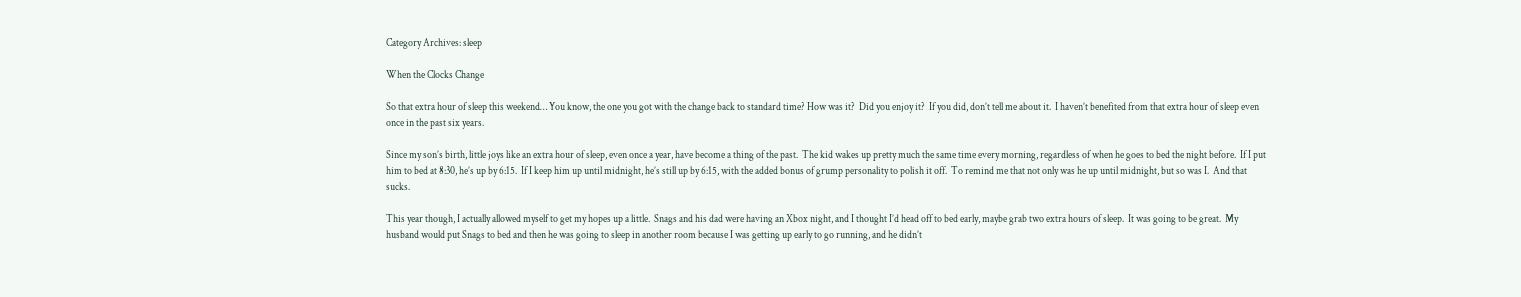Category Archives: sleep

When the Clocks Change

So that extra hour of sleep this weekend… You know, the one you got with the change back to standard time? How was it?  Did you enjoy it?  If you did, don’t tell me about it.  I haven’t benefited from that extra hour of sleep even once in the past six years.

Since my son’s birth, little joys like an extra hour of sleep, even once a year, have become a thing of the past.  The kid wakes up pretty much the same time every morning, regardless of when he goes to bed the night before.  If I put him to bed at 8:30, he’s up by 6:15.  If I keep him up until midnight, he’s still up by 6:15, with the added bonus of grump personality to polish it off.  To remind me that not only was he up until midnight, but so was I.  And that sucks.

This year though, I actually allowed myself to get my hopes up a little.  Snags and his dad were having an Xbox night, and I thought I’d head off to bed early, maybe grab two extra hours of sleep.  It was going to be great.  My husband would put Snags to bed and then he was going to sleep in another room because I was getting up early to go running, and he didn’t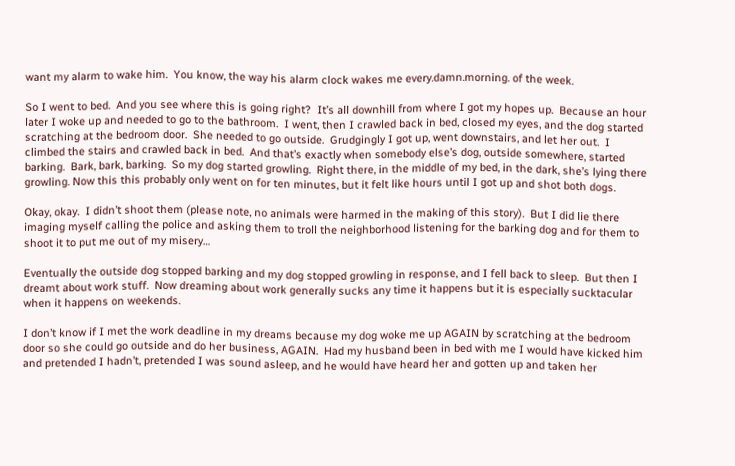want my alarm to wake him.  You know, the way his alarm clock wakes me every.damn.morning. of the week.

So I went to bed.  And you see where this is going right?  It’s all downhill from where I got my hopes up.  Because an hour later I woke up and needed to go to the bathroom.  I went, then I crawled back in bed, closed my eyes, and the dog started scratching at the bedroom door.  She needed to go outside.  Grudgingly I got up, went downstairs, and let her out.  I climbed the stairs and crawled back in bed.  And that’s exactly when somebody else’s dog, outside somewhere, started barking.  Bark, bark, barking.  So my dog started growling.  Right there, in the middle of my bed, in the dark, she’s lying there growling. Now this this probably only went on for ten minutes, but it felt like hours until I got up and shot both dogs.

Okay, okay.  I didn’t shoot them (please note, no animals were harmed in the making of this story).  But I did lie there imaging myself calling the police and asking them to troll the neighborhood listening for the barking dog and for them to shoot it to put me out of my misery…

Eventually the outside dog stopped barking and my dog stopped growling in response, and I fell back to sleep.  But then I dreamt about work stuff.  Now dreaming about work generally sucks any time it happens but it is especially sucktacular when it happens on weekends.

I don’t know if I met the work deadline in my dreams because my dog woke me up AGAIN by scratching at the bedroom door so she could go outside and do her business, AGAIN.  Had my husband been in bed with me I would have kicked him and pretended I hadn’t, pretended I was sound asleep, and he would have heard her and gotten up and taken her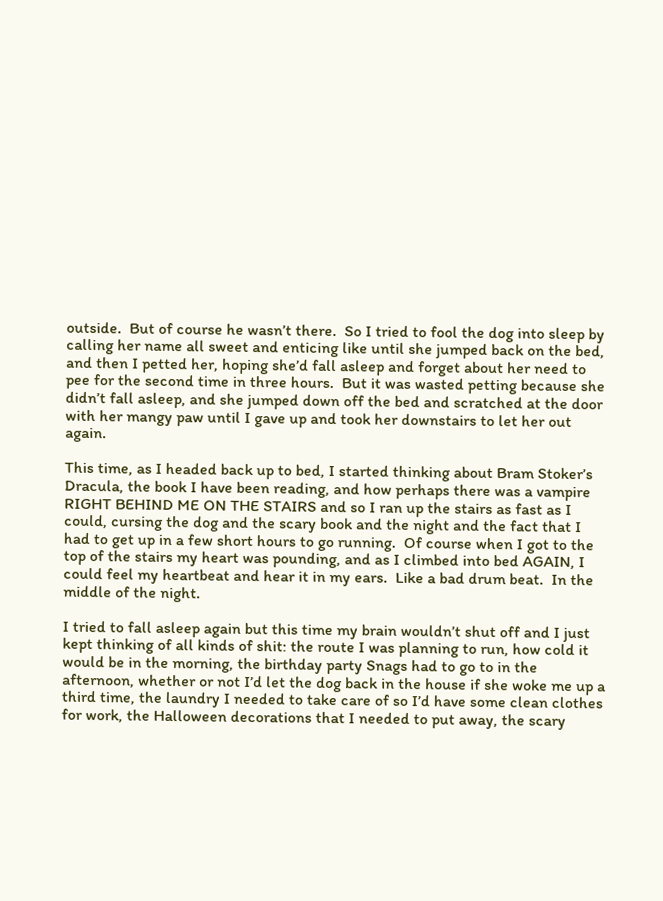outside.  But of course he wasn’t there.  So I tried to fool the dog into sleep by calling her name all sweet and enticing like until she jumped back on the bed, and then I petted her, hoping she’d fall asleep and forget about her need to pee for the second time in three hours.  But it was wasted petting because she didn’t fall asleep, and she jumped down off the bed and scratched at the door with her mangy paw until I gave up and took her downstairs to let her out again.

This time, as I headed back up to bed, I started thinking about Bram Stoker’s Dracula, the book I have been reading, and how perhaps there was a vampire RIGHT BEHIND ME ON THE STAIRS and so I ran up the stairs as fast as I could, cursing the dog and the scary book and the night and the fact that I had to get up in a few short hours to go running.  Of course when I got to the top of the stairs my heart was pounding, and as I climbed into bed AGAIN, I could feel my heartbeat and hear it in my ears.  Like a bad drum beat.  In the middle of the night.

I tried to fall asleep again but this time my brain wouldn’t shut off and I just kept thinking of all kinds of shit: the route I was planning to run, how cold it would be in the morning, the birthday party Snags had to go to in the afternoon, whether or not I’d let the dog back in the house if she woke me up a third time, the laundry I needed to take care of so I’d have some clean clothes for work, the Halloween decorations that I needed to put away, the scary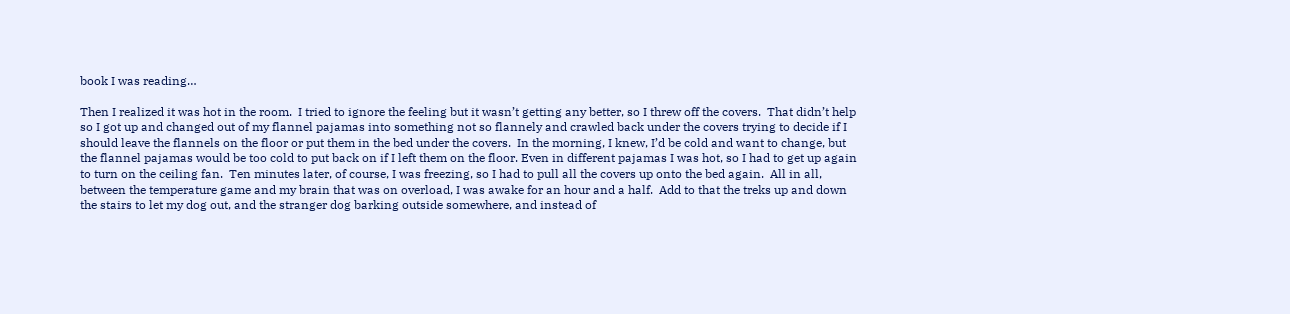book I was reading…

Then I realized it was hot in the room.  I tried to ignore the feeling but it wasn’t getting any better, so I threw off the covers.  That didn’t help so I got up and changed out of my flannel pajamas into something not so flannely and crawled back under the covers trying to decide if I should leave the flannels on the floor or put them in the bed under the covers.  In the morning, I knew, I’d be cold and want to change, but the flannel pajamas would be too cold to put back on if I left them on the floor. Even in different pajamas I was hot, so I had to get up again to turn on the ceiling fan.  Ten minutes later, of course, I was freezing, so I had to pull all the covers up onto the bed again.  All in all, between the temperature game and my brain that was on overload, I was awake for an hour and a half.  Add to that the treks up and down the stairs to let my dog out, and the stranger dog barking outside somewhere, and instead of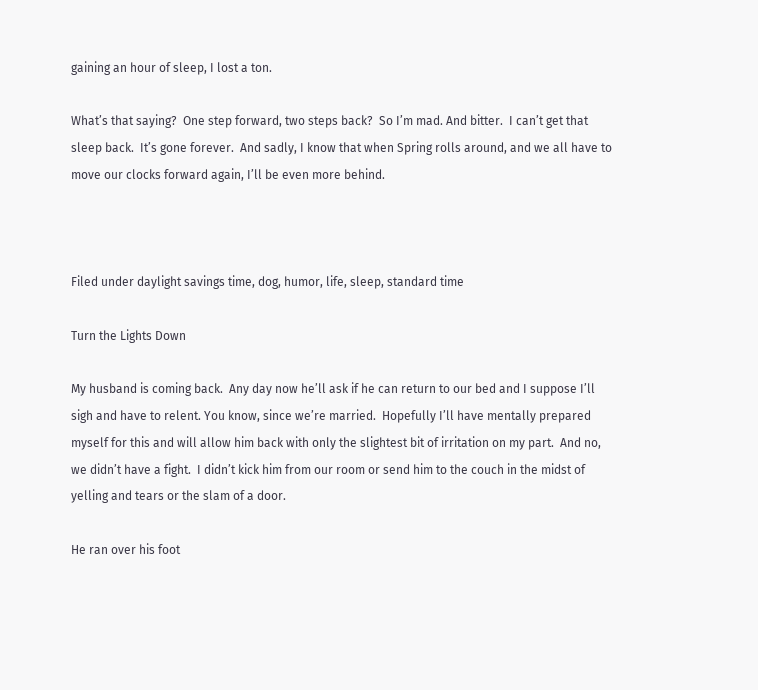gaining an hour of sleep, I lost a ton.

What’s that saying?  One step forward, two steps back?  So I’m mad. And bitter.  I can’t get that sleep back.  It’s gone forever.  And sadly, I know that when Spring rolls around, and we all have to move our clocks forward again, I’ll be even more behind.



Filed under daylight savings time, dog, humor, life, sleep, standard time

Turn the Lights Down

My husband is coming back.  Any day now he’ll ask if he can return to our bed and I suppose I’ll sigh and have to relent. You know, since we’re married.  Hopefully I’ll have mentally prepared myself for this and will allow him back with only the slightest bit of irritation on my part.  And no, we didn’t have a fight.  I didn’t kick him from our room or send him to the couch in the midst of yelling and tears or the slam of a door.

He ran over his foot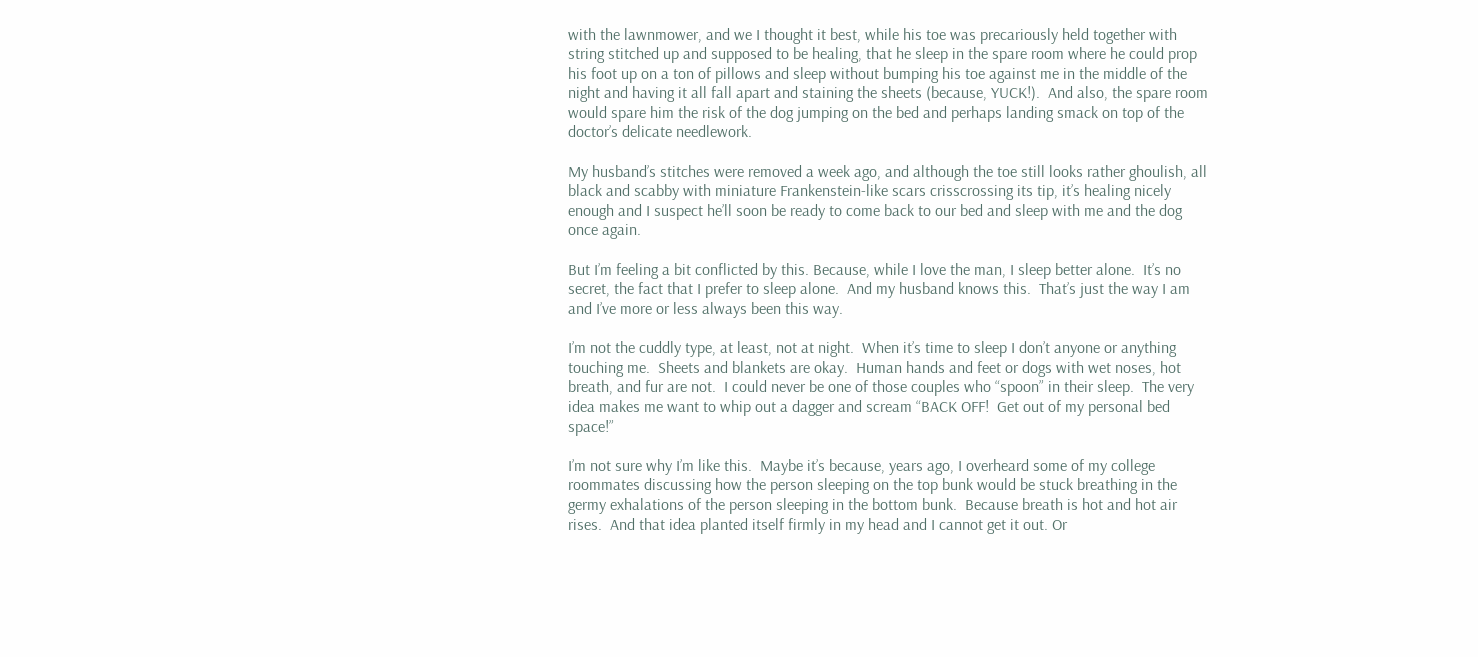with the lawnmower, and we I thought it best, while his toe was precariously held together with string stitched up and supposed to be healing, that he sleep in the spare room where he could prop his foot up on a ton of pillows and sleep without bumping his toe against me in the middle of the night and having it all fall apart and staining the sheets (because, YUCK!).  And also, the spare room would spare him the risk of the dog jumping on the bed and perhaps landing smack on top of the doctor’s delicate needlework.

My husband’s stitches were removed a week ago, and although the toe still looks rather ghoulish, all black and scabby with miniature Frankenstein-like scars crisscrossing its tip, it’s healing nicely enough and I suspect he’ll soon be ready to come back to our bed and sleep with me and the dog once again.

But I’m feeling a bit conflicted by this. Because, while I love the man, I sleep better alone.  It’s no secret, the fact that I prefer to sleep alone.  And my husband knows this.  That’s just the way I am and I’ve more or less always been this way.

I’m not the cuddly type, at least, not at night.  When it’s time to sleep I don’t anyone or anything touching me.  Sheets and blankets are okay.  Human hands and feet or dogs with wet noses, hot breath, and fur are not.  I could never be one of those couples who “spoon” in their sleep.  The very idea makes me want to whip out a dagger and scream “BACK OFF!  Get out of my personal bed space!”

I’m not sure why I’m like this.  Maybe it’s because, years ago, I overheard some of my college roommates discussing how the person sleeping on the top bunk would be stuck breathing in the germy exhalations of the person sleeping in the bottom bunk.  Because breath is hot and hot air rises.  And that idea planted itself firmly in my head and I cannot get it out. Or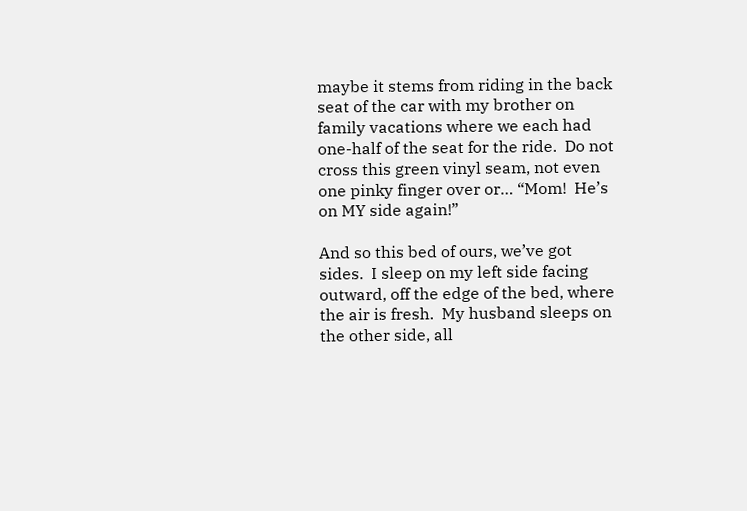maybe it stems from riding in the back seat of the car with my brother on family vacations where we each had one-half of the seat for the ride.  Do not cross this green vinyl seam, not even one pinky finger over or… “Mom!  He’s on MY side again!”

And so this bed of ours, we’ve got sides.  I sleep on my left side facing outward, off the edge of the bed, where the air is fresh.  My husband sleeps on the other side, all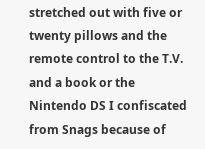stretched out with five or twenty pillows and the remote control to the T.V. and a book or the Nintendo DS I confiscated from Snags because of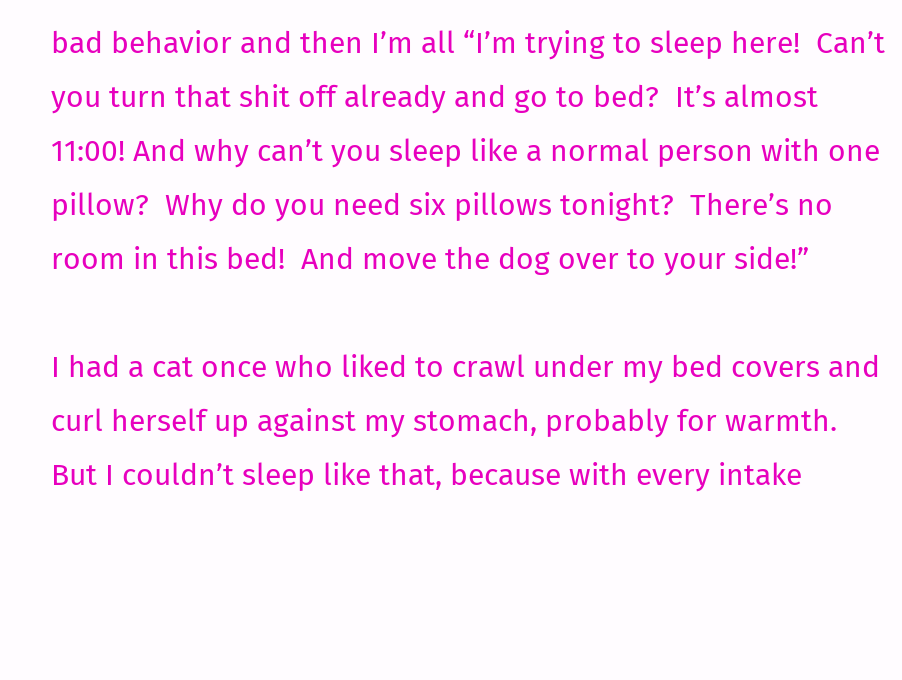bad behavior and then I’m all “I’m trying to sleep here!  Can’t you turn that shit off already and go to bed?  It’s almost 11:00! And why can’t you sleep like a normal person with one pillow?  Why do you need six pillows tonight?  There’s no room in this bed!  And move the dog over to your side!”

I had a cat once who liked to crawl under my bed covers and curl herself up against my stomach, probably for warmth.  But I couldn’t sleep like that, because with every intake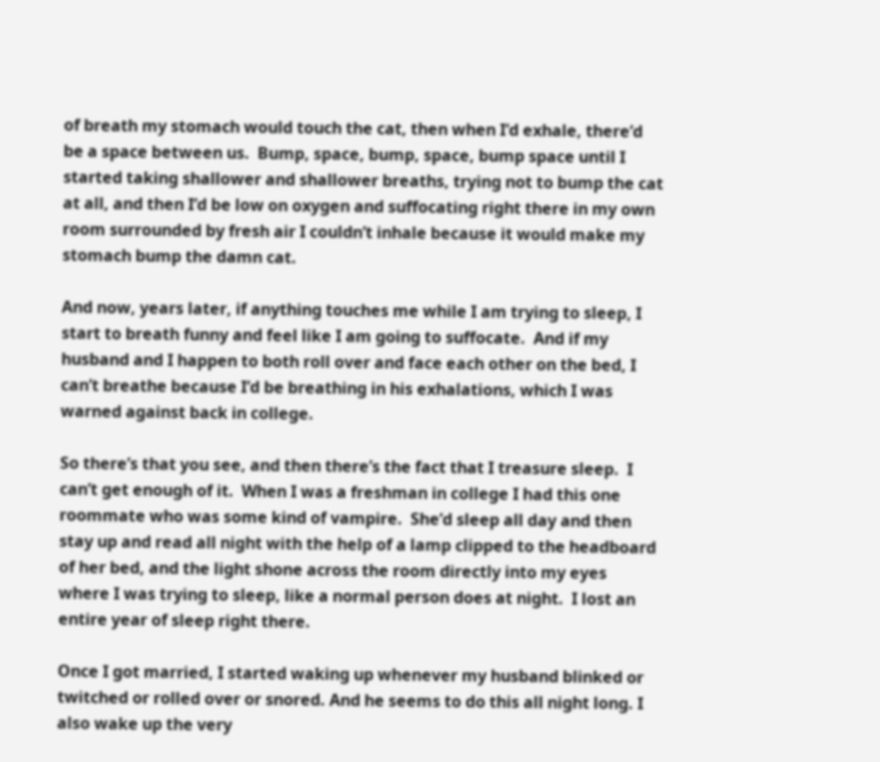of breath my stomach would touch the cat, then when I’d exhale, there’d be a space between us.  Bump, space, bump, space, bump space until I started taking shallower and shallower breaths, trying not to bump the cat at all, and then I’d be low on oxygen and suffocating right there in my own room surrounded by fresh air I couldn’t inhale because it would make my stomach bump the damn cat.

And now, years later, if anything touches me while I am trying to sleep, I start to breath funny and feel like I am going to suffocate.  And if my husband and I happen to both roll over and face each other on the bed, I can’t breathe because I’d be breathing in his exhalations, which I was warned against back in college.

So there’s that you see, and then there’s the fact that I treasure sleep.  I can’t get enough of it.  When I was a freshman in college I had this one roommate who was some kind of vampire.  She’d sleep all day and then stay up and read all night with the help of a lamp clipped to the headboard of her bed, and the light shone across the room directly into my eyes where I was trying to sleep, like a normal person does at night.  I lost an entire year of sleep right there.

Once I got married, I started waking up whenever my husband blinked or twitched or rolled over or snored. And he seems to do this all night long. I also wake up the very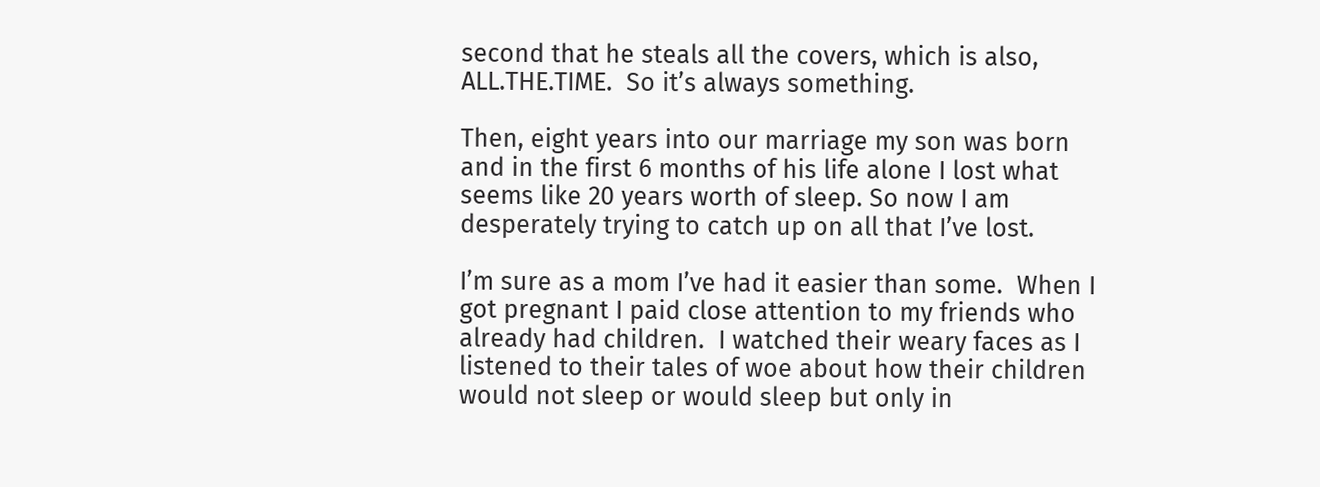second that he steals all the covers, which is also, ALL.THE.TIME.  So it’s always something.

Then, eight years into our marriage my son was born and in the first 6 months of his life alone I lost what seems like 20 years worth of sleep. So now I am desperately trying to catch up on all that I’ve lost.

I’m sure as a mom I’ve had it easier than some.  When I got pregnant I paid close attention to my friends who already had children.  I watched their weary faces as I listened to their tales of woe about how their children would not sleep or would sleep but only in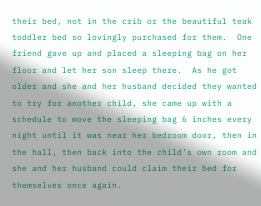their bed, not in the crib or the beautiful teak toddler bed so lovingly purchased for them.  One friend gave up and placed a sleeping bag on her floor and let her son sleep there.  As he got older and she and her husband decided they wanted to try for another child, she came up with a schedule to move the sleeping bag 6 inches every night until it was near her bedroom door, then in the hall, then back into the child’s own room and she and her husband could claim their bed for themselves once again.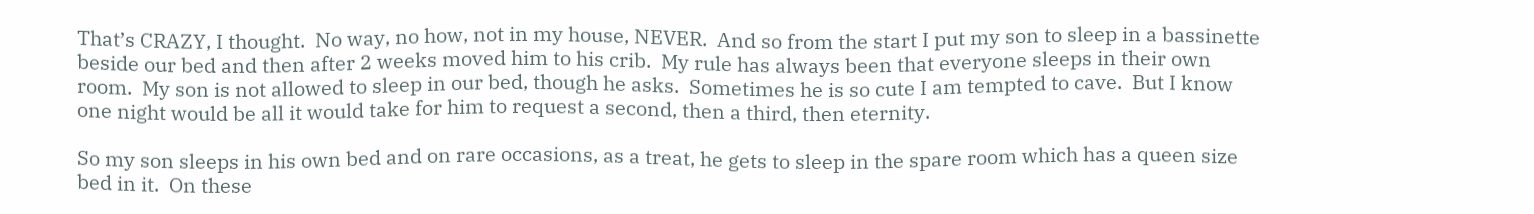That’s CRAZY, I thought.  No way, no how, not in my house, NEVER.  And so from the start I put my son to sleep in a bassinette beside our bed and then after 2 weeks moved him to his crib.  My rule has always been that everyone sleeps in their own room.  My son is not allowed to sleep in our bed, though he asks.  Sometimes he is so cute I am tempted to cave.  But I know one night would be all it would take for him to request a second, then a third, then eternity.

So my son sleeps in his own bed and on rare occasions, as a treat, he gets to sleep in the spare room which has a queen size bed in it.  On these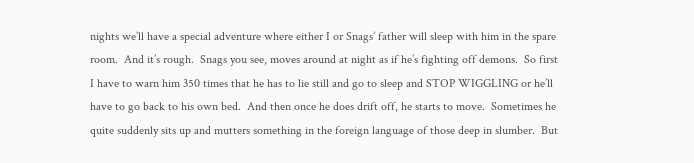nights we’ll have a special adventure where either I or Snags’ father will sleep with him in the spare room.  And it’s rough.  Snags you see, moves around at night as if he’s fighting off demons.  So first I have to warn him 350 times that he has to lie still and go to sleep and STOP WIGGLING or he’ll have to go back to his own bed.  And then once he does drift off, he starts to move.  Sometimes he quite suddenly sits up and mutters something in the foreign language of those deep in slumber.  But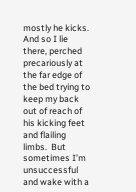mostly he kicks.  And so I lie there, perched precariously at the far edge of the bed trying to keep my back out of reach of his kicking feet and flailing limbs.  But sometimes I’m unsuccessful and wake with a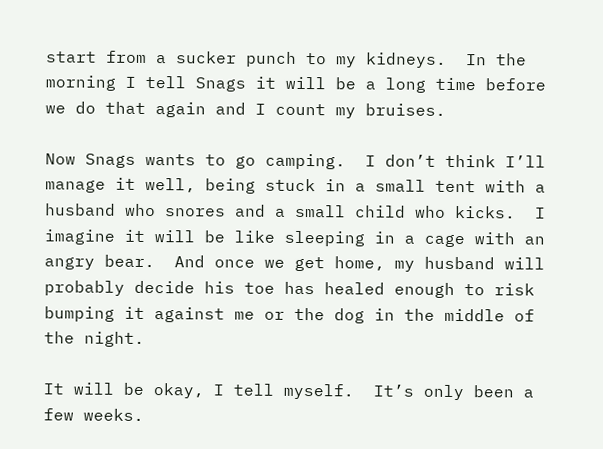start from a sucker punch to my kidneys.  In the morning I tell Snags it will be a long time before we do that again and I count my bruises.

Now Snags wants to go camping.  I don’t think I’ll manage it well, being stuck in a small tent with a husband who snores and a small child who kicks.  I imagine it will be like sleeping in a cage with an angry bear.  And once we get home, my husband will probably decide his toe has healed enough to risk bumping it against me or the dog in the middle of the night.

It will be okay, I tell myself.  It’s only been a few weeks.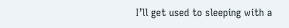I’ll get used to sleeping with a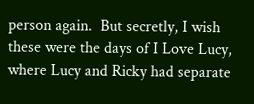person again.  But secretly, I wish these were the days of I Love Lucy, where Lucy and Ricky had separate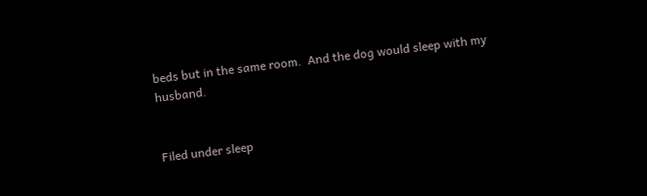beds but in the same room.  And the dog would sleep with my husband.


Filed under sleep